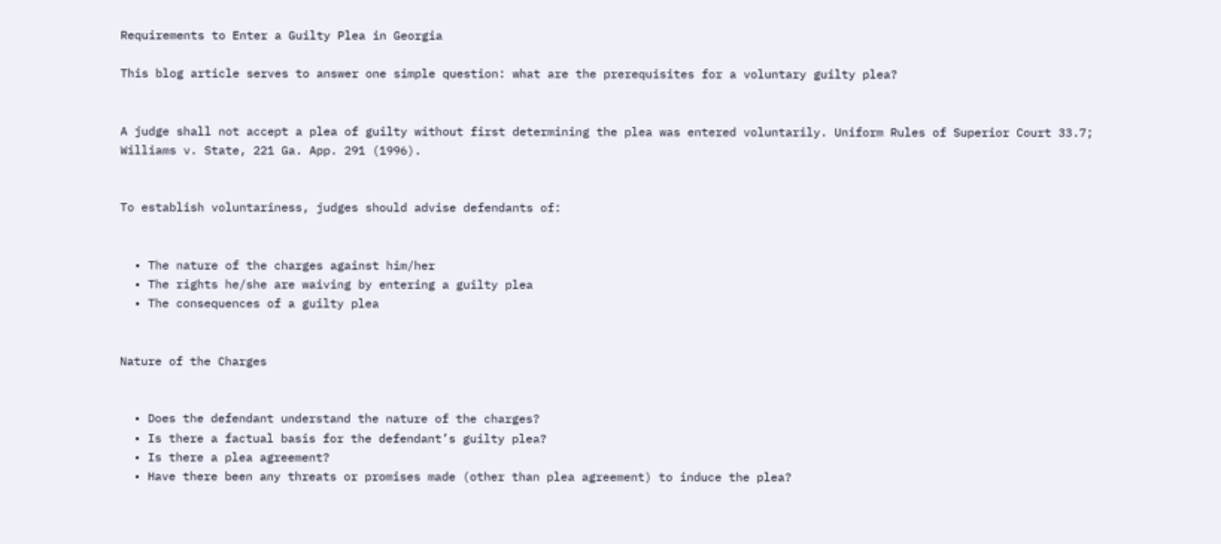Requirements to Enter a Guilty Plea in Georgia

This blog article serves to answer one simple question: what are the prerequisites for a voluntary guilty plea?


A judge shall not accept a plea of guilty without first determining the plea was entered voluntarily. Uniform Rules of Superior Court 33.7; Williams v. State, 221 Ga. App. 291 (1996).


To establish voluntariness, judges should advise defendants of:


  • The nature of the charges against him/her
  • The rights he/she are waiving by entering a guilty plea
  • The consequences of a guilty plea


Nature of the Charges


  • Does the defendant understand the nature of the charges?
  • Is there a factual basis for the defendant’s guilty plea?
  • Is there a plea agreement?
  • Have there been any threats or promises made (other than plea agreement) to induce the plea?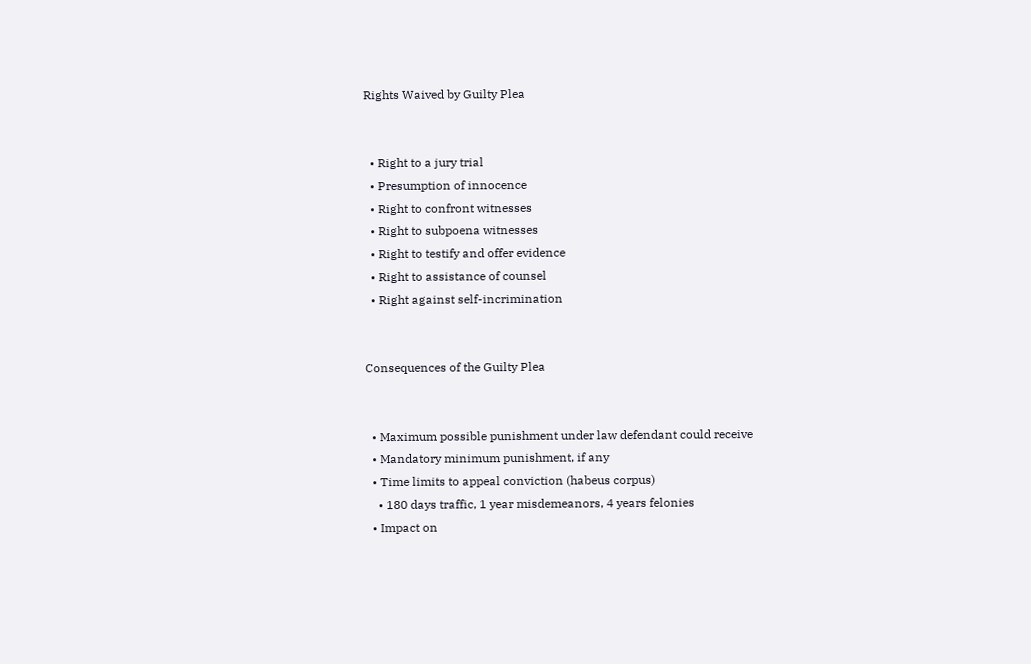Rights Waived by Guilty Plea


  • Right to a jury trial
  • Presumption of innocence
  • Right to confront witnesses
  • Right to subpoena witnesses
  • Right to testify and offer evidence
  • Right to assistance of counsel
  • Right against self-incrimination


Consequences of the Guilty Plea


  • Maximum possible punishment under law defendant could receive
  • Mandatory minimum punishment, if any
  • Time limits to appeal conviction (habeus corpus)
    • 180 days traffic, 1 year misdemeanors, 4 years felonies
  • Impact on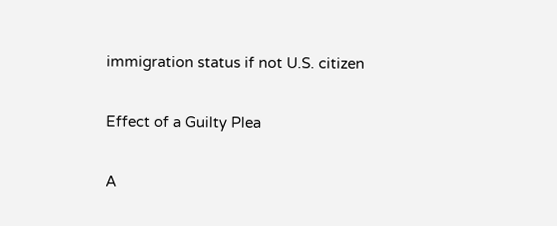immigration status if not U.S. citizen


Effect of a Guilty Plea


A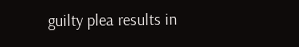guilty plea results in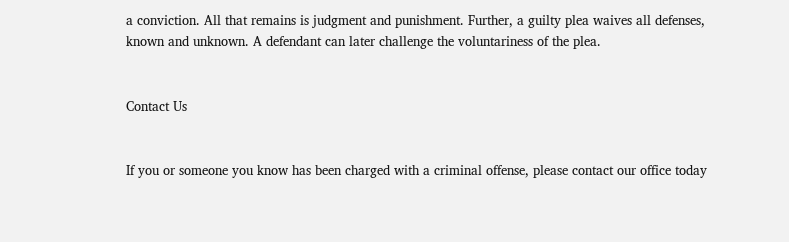a conviction. All that remains is judgment and punishment. Further, a guilty plea waives all defenses, known and unknown. A defendant can later challenge the voluntariness of the plea.


Contact Us


If you or someone you know has been charged with a criminal offense, please contact our office today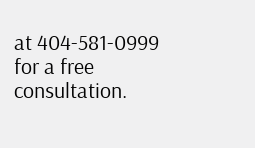at 404-581-0999 for a free consultation.